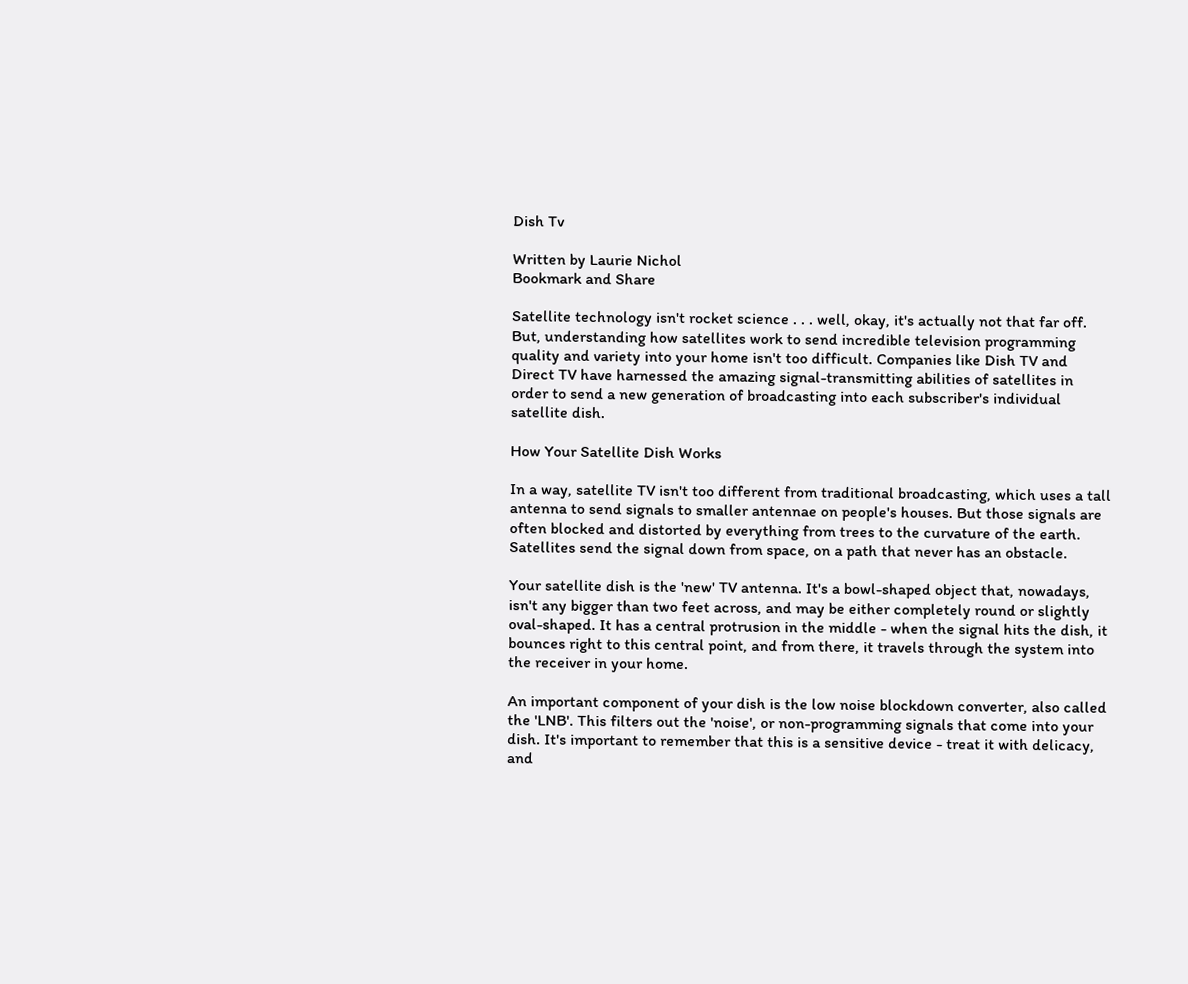Dish Tv

Written by Laurie Nichol
Bookmark and Share

Satellite technology isn't rocket science . . . well, okay, it's actually not that far off. But, understanding how satellites work to send incredible television programming quality and variety into your home isn't too difficult. Companies like Dish TV and Direct TV have harnessed the amazing signal-transmitting abilities of satellites in order to send a new generation of broadcasting into each subscriber's individual satellite dish.

How Your Satellite Dish Works

In a way, satellite TV isn't too different from traditional broadcasting, which uses a tall antenna to send signals to smaller antennae on people's houses. But those signals are often blocked and distorted by everything from trees to the curvature of the earth. Satellites send the signal down from space, on a path that never has an obstacle.

Your satellite dish is the 'new' TV antenna. It's a bowl-shaped object that, nowadays, isn't any bigger than two feet across, and may be either completely round or slightly oval-shaped. It has a central protrusion in the middle - when the signal hits the dish, it bounces right to this central point, and from there, it travels through the system into the receiver in your home.

An important component of your dish is the low noise blockdown converter, also called the 'LNB'. This filters out the 'noise', or non-programming signals that come into your dish. It's important to remember that this is a sensitive device - treat it with delicacy, and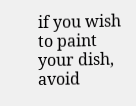if you wish to paint your dish, avoid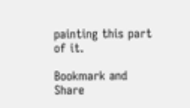painting this part of it.

Bookmark and Share